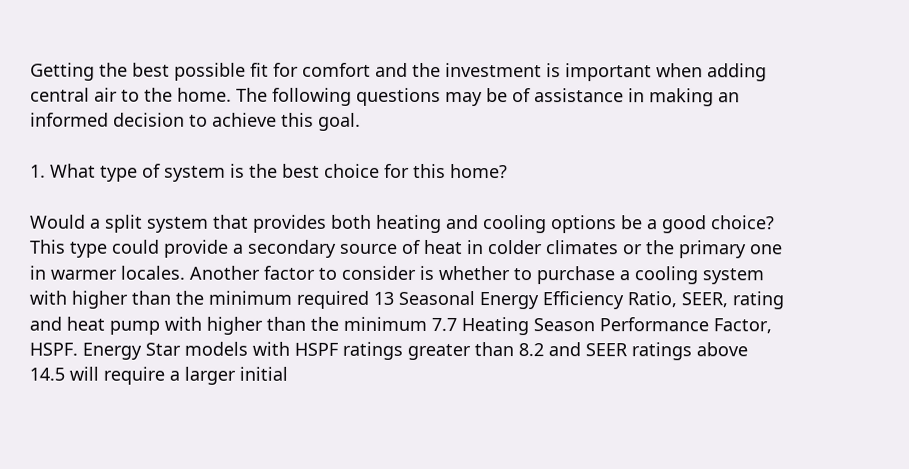Getting the best possible fit for comfort and the investment is important when adding central air to the home. The following questions may be of assistance in making an informed decision to achieve this goal.

1. What type of system is the best choice for this home?

Would a split system that provides both heating and cooling options be a good choice? This type could provide a secondary source of heat in colder climates or the primary one in warmer locales. Another factor to consider is whether to purchase a cooling system with higher than the minimum required 13 Seasonal Energy Efficiency Ratio, SEER, rating and heat pump with higher than the minimum 7.7 Heating Season Performance Factor, HSPF. Energy Star models with HSPF ratings greater than 8.2 and SEER ratings above 14.5 will require a larger initial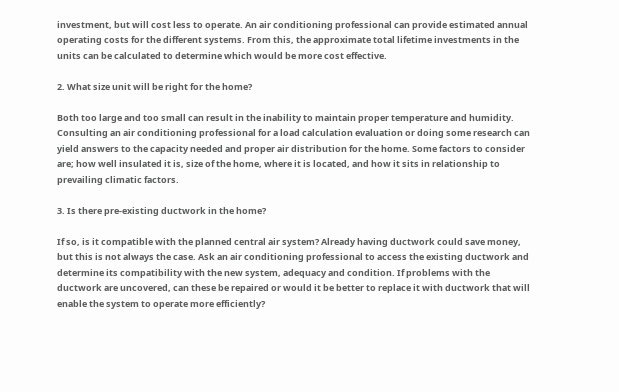investment, but will cost less to operate. An air conditioning professional can provide estimated annual operating costs for the different systems. From this, the approximate total lifetime investments in the units can be calculated to determine which would be more cost effective.

2. What size unit will be right for the home?

Both too large and too small can result in the inability to maintain proper temperature and humidity. Consulting an air conditioning professional for a load calculation evaluation or doing some research can yield answers to the capacity needed and proper air distribution for the home. Some factors to consider are; how well insulated it is, size of the home, where it is located, and how it sits in relationship to prevailing climatic factors.

3. Is there pre-existing ductwork in the home?

If so, is it compatible with the planned central air system? Already having ductwork could save money, but this is not always the case. Ask an air conditioning professional to access the existing ductwork and determine its compatibility with the new system, adequacy and condition. If problems with the ductwork are uncovered, can these be repaired or would it be better to replace it with ductwork that will enable the system to operate more efficiently?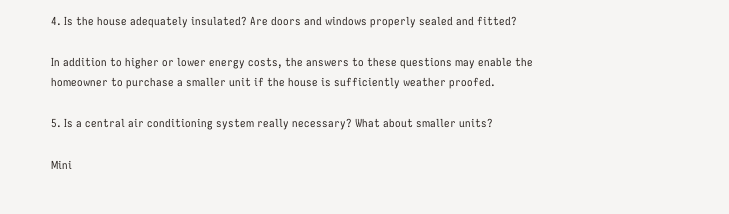4. Is the house adequately insulated? Are doors and windows properly sealed and fitted?

In addition to higher or lower energy costs, the answers to these questions may enable the homeowner to purchase a smaller unit if the house is sufficiently weather proofed.

5. Is a central air conditioning system really necessary? What about smaller units?

Mini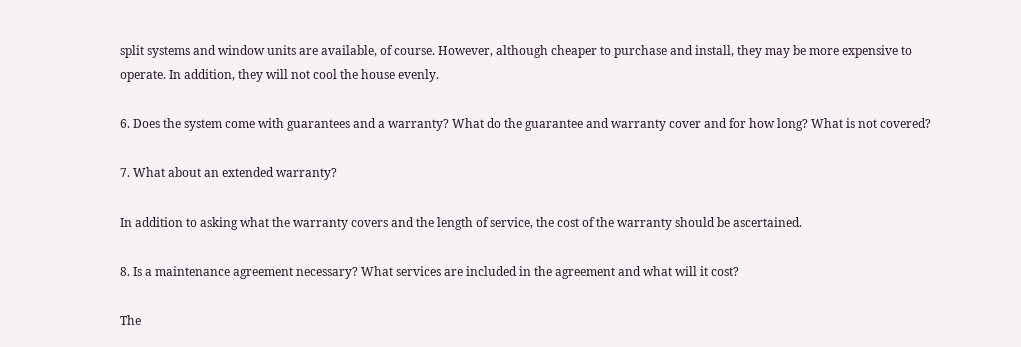split systems and window units are available, of course. However, although cheaper to purchase and install, they may be more expensive to operate. In addition, they will not cool the house evenly.

6. Does the system come with guarantees and a warranty? What do the guarantee and warranty cover and for how long? What is not covered?

7. What about an extended warranty?

In addition to asking what the warranty covers and the length of service, the cost of the warranty should be ascertained.

8. Is a maintenance agreement necessary? What services are included in the agreement and what will it cost?

The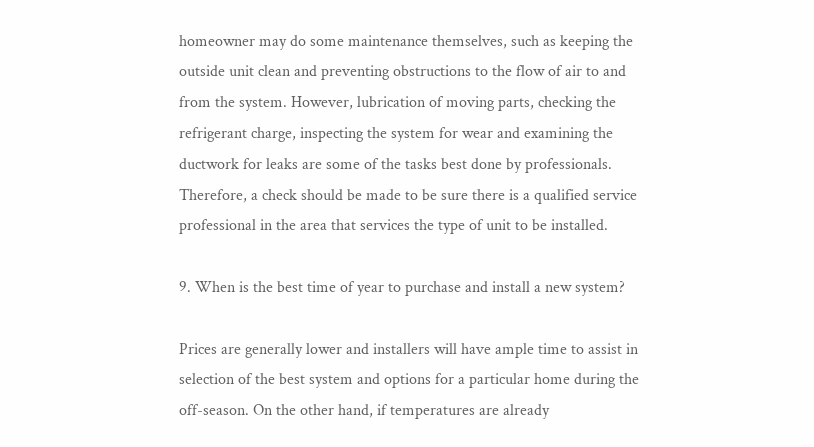homeowner may do some maintenance themselves, such as keeping the outside unit clean and preventing obstructions to the flow of air to and from the system. However, lubrication of moving parts, checking the refrigerant charge, inspecting the system for wear and examining the ductwork for leaks are some of the tasks best done by professionals. Therefore, a check should be made to be sure there is a qualified service professional in the area that services the type of unit to be installed.

9. When is the best time of year to purchase and install a new system?

Prices are generally lower and installers will have ample time to assist in selection of the best system and options for a particular home during the off-season. On the other hand, if temperatures are already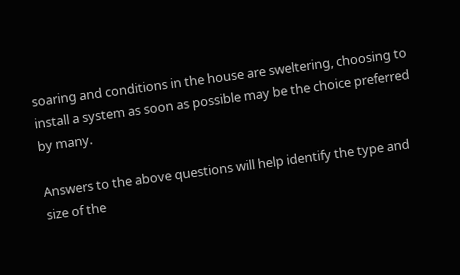soaring and conditions in the house are sweltering, choosing to install a system as soon as possible may be the choice preferred by many.

Answers to the above questions will help identify the type and size of the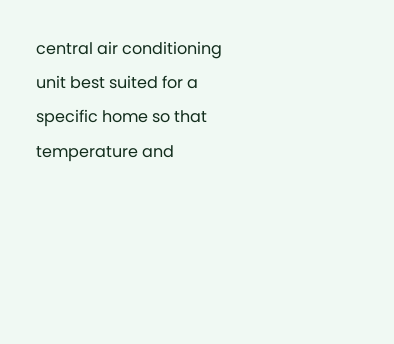central air conditioning unit best suited for a specific home so that temperature and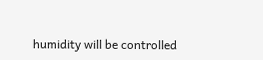humidity will be controlled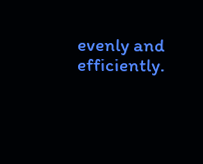evenly and efficiently.